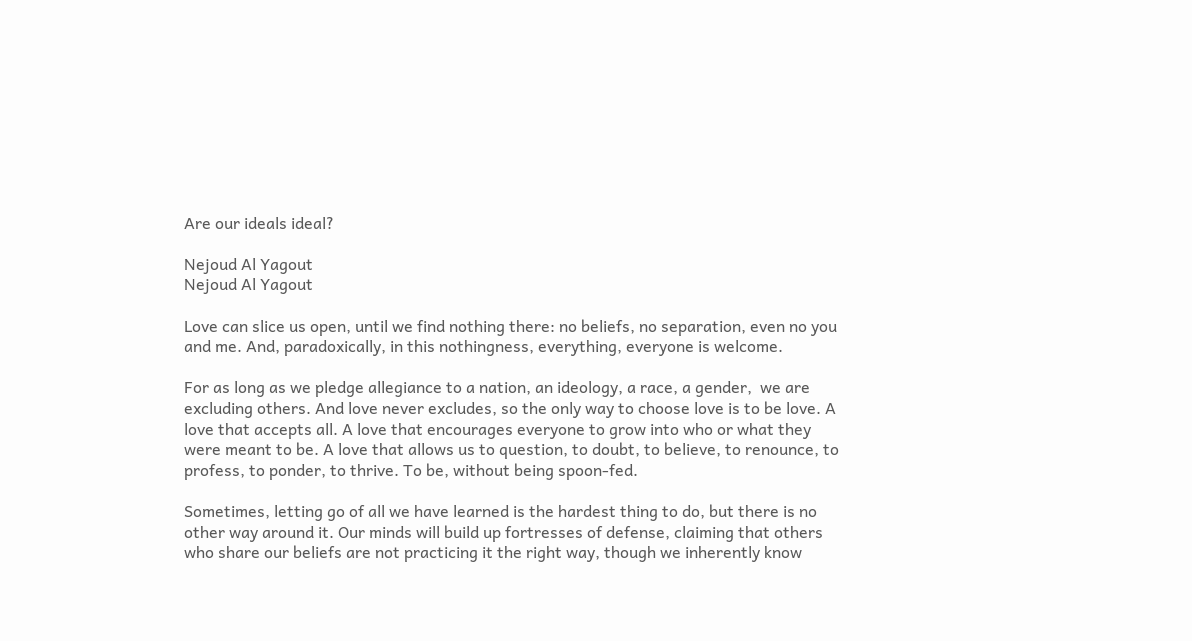Are our ideals ideal?

Nejoud Al Yagout
Nejoud Al Yagout

Love can slice us open, until we find nothing there: no beliefs, no separation, even no you and me. And, paradoxically, in this nothingness, everything, everyone is welcome.

For as long as we pledge allegiance to a nation, an ideology, a race, a gender,  we are excluding others. And love never excludes, so the only way to choose love is to be love. A love that accepts all. A love that encourages everyone to grow into who or what they were meant to be. A love that allows us to question, to doubt, to believe, to renounce, to profess, to ponder, to thrive. To be, without being spoon-fed.

Sometimes, letting go of all we have learned is the hardest thing to do, but there is no other way around it. Our minds will build up fortresses of defense, claiming that others who share our beliefs are not practicing it the right way, though we inherently know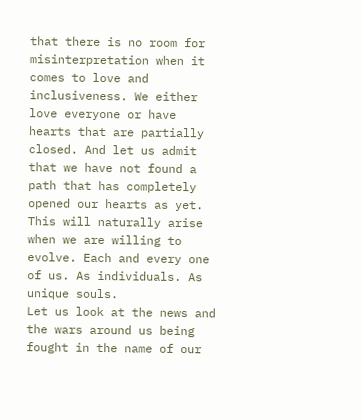that there is no room for misinterpretation when it comes to love and inclusiveness. We either love everyone or have hearts that are partially closed. And let us admit that we have not found a path that has completely opened our hearts as yet. This will naturally arise when we are willing to evolve. Each and every one of us. As individuals. As unique souls.
Let us look at the news and the wars around us being fought in the name of our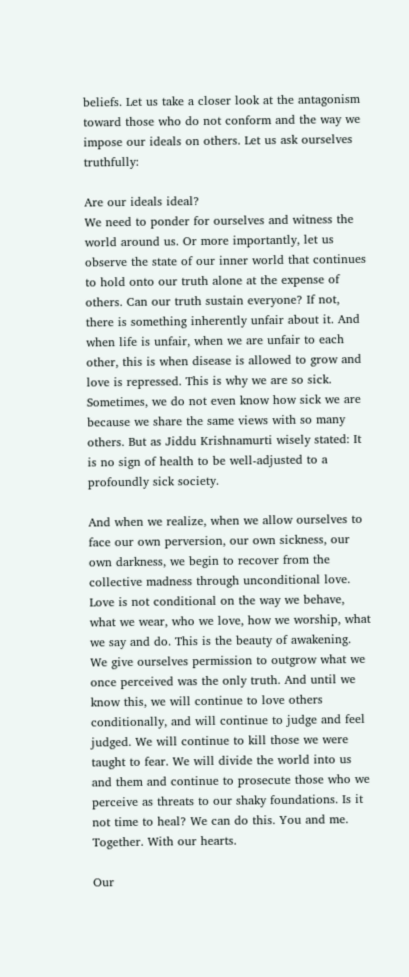beliefs. Let us take a closer look at the antagonism toward those who do not conform and the way we impose our ideals on others. Let us ask ourselves truthfully:

Are our ideals ideal?
We need to ponder for ourselves and witness the world around us. Or more importantly, let us observe the state of our inner world that continues to hold onto our truth alone at the expense of others. Can our truth sustain everyone? If not, there is something inherently unfair about it. And when life is unfair, when we are unfair to each other, this is when disease is allowed to grow and love is repressed. This is why we are so sick. Sometimes, we do not even know how sick we are because we share the same views with so many others. But as Jiddu Krishnamurti wisely stated: It is no sign of health to be well-adjusted to a profoundly sick society.

And when we realize, when we allow ourselves to face our own perversion, our own sickness, our own darkness, we begin to recover from the collective madness through unconditional love. Love is not conditional on the way we behave, what we wear, who we love, how we worship, what we say and do. This is the beauty of awakening. We give ourselves permission to outgrow what we once perceived was the only truth. And until we know this, we will continue to love others conditionally, and will continue to judge and feel judged. We will continue to kill those we were taught to fear. We will divide the world into us and them and continue to prosecute those who we perceive as threats to our shaky foundations. Is it not time to heal? We can do this. You and me. Together. With our hearts.

Our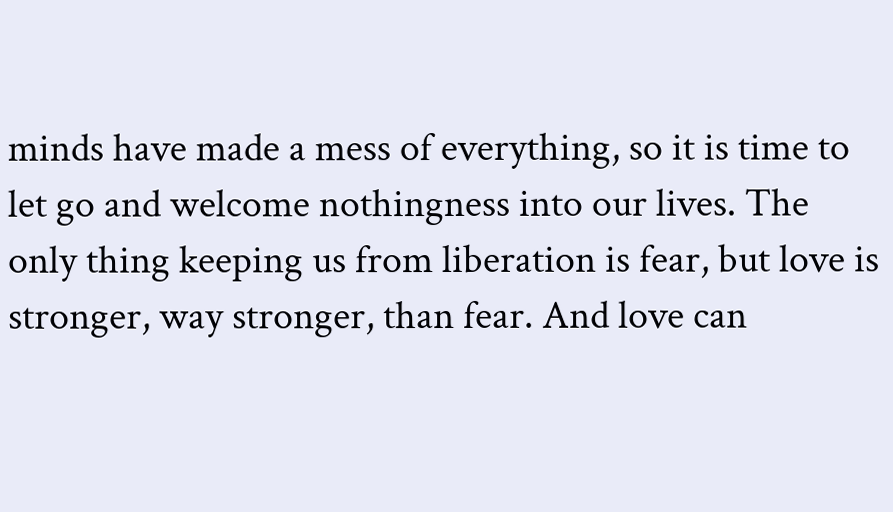minds have made a mess of everything, so it is time to let go and welcome nothingness into our lives. The only thing keeping us from liberation is fear, but love is stronger, way stronger, than fear. And love can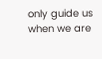only guide us when we are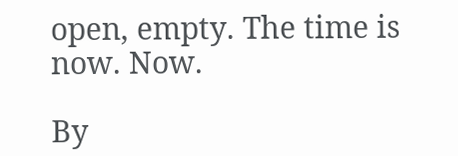open, empty. The time is now. Now.

By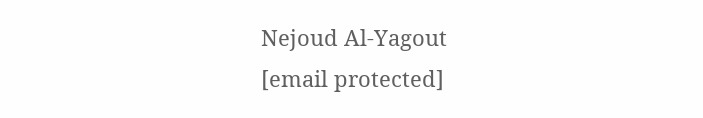Nejoud Al-Yagout
[email protected]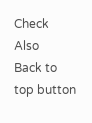Check Also
Back to top button